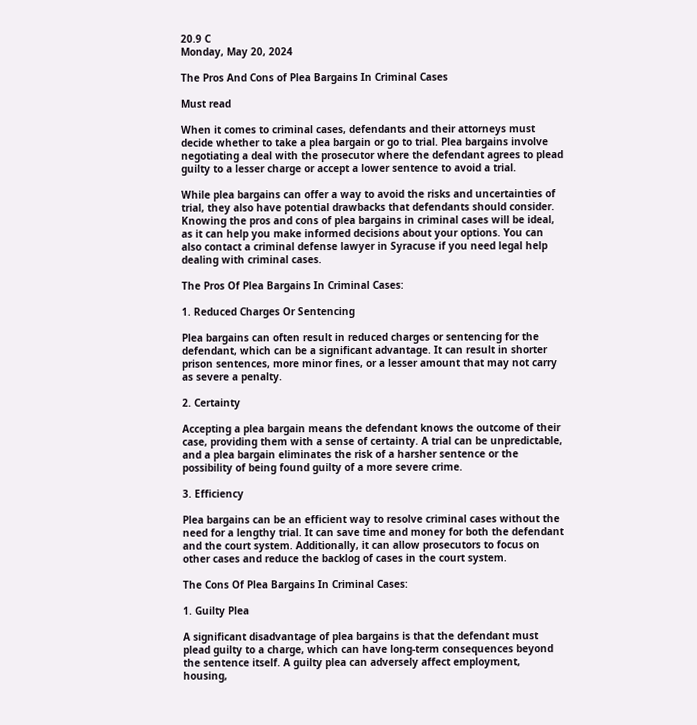20.9 C
Monday, May 20, 2024

The Pros And Cons of Plea Bargains In Criminal Cases

Must read

When it comes to criminal cases, defendants and their attorneys must decide whether to take a plea bargain or go to trial. Plea bargains involve negotiating a deal with the prosecutor where the defendant agrees to plead guilty to a lesser charge or accept a lower sentence to avoid a trial.

While plea bargains can offer a way to avoid the risks and uncertainties of trial, they also have potential drawbacks that defendants should consider. Knowing the pros and cons of plea bargains in criminal cases will be ideal, as it can help you make informed decisions about your options. You can also contact a criminal defense lawyer in Syracuse if you need legal help dealing with criminal cases.

The Pros Of Plea Bargains In Criminal Cases:

1. Reduced Charges Or Sentencing

Plea bargains can often result in reduced charges or sentencing for the defendant, which can be a significant advantage. It can result in shorter prison sentences, more minor fines, or a lesser amount that may not carry as severe a penalty.

2. Certainty

Accepting a plea bargain means the defendant knows the outcome of their case, providing them with a sense of certainty. A trial can be unpredictable, and a plea bargain eliminates the risk of a harsher sentence or the possibility of being found guilty of a more severe crime.

3. Efficiency

Plea bargains can be an efficient way to resolve criminal cases without the need for a lengthy trial. It can save time and money for both the defendant and the court system. Additionally, it can allow prosecutors to focus on other cases and reduce the backlog of cases in the court system.

The Cons Of Plea Bargains In Criminal Cases:

1. Guilty Plea

A significant disadvantage of plea bargains is that the defendant must plead guilty to a charge, which can have long-term consequences beyond the sentence itself. A guilty plea can adversely affect employment, housing,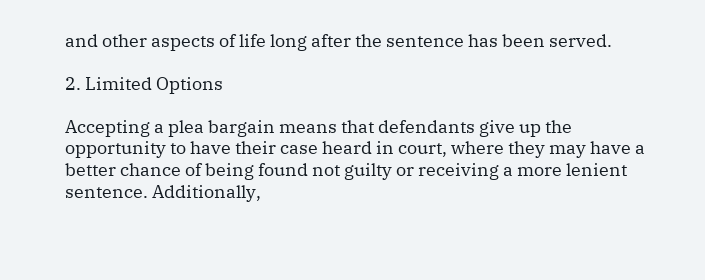and other aspects of life long after the sentence has been served.

2. Limited Options

Accepting a plea bargain means that defendants give up the opportunity to have their case heard in court, where they may have a better chance of being found not guilty or receiving a more lenient sentence. Additionally,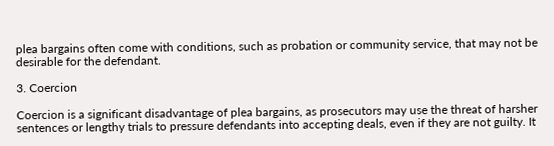plea bargains often come with conditions, such as probation or community service, that may not be desirable for the defendant.

3. Coercion

Coercion is a significant disadvantage of plea bargains, as prosecutors may use the threat of harsher sentences or lengthy trials to pressure defendants into accepting deals, even if they are not guilty. It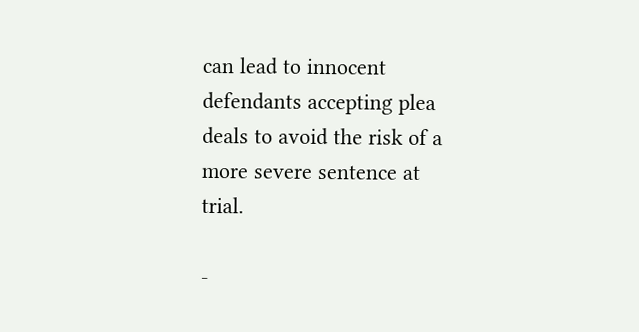can lead to innocent defendants accepting plea deals to avoid the risk of a more severe sentence at trial.

-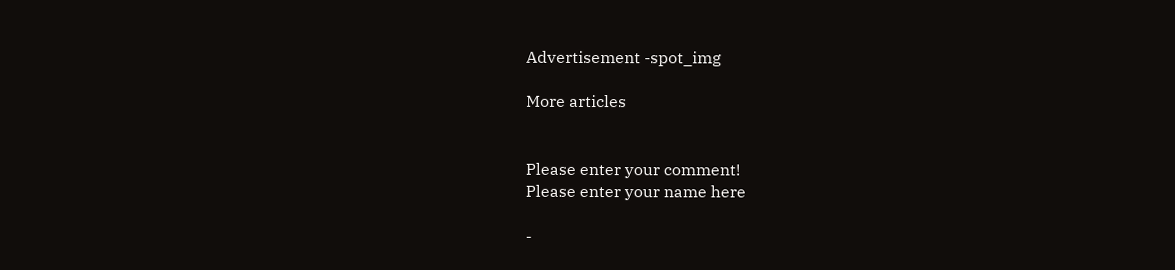Advertisement -spot_img

More articles


Please enter your comment!
Please enter your name here

-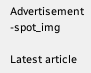Advertisement -spot_img

Latest article